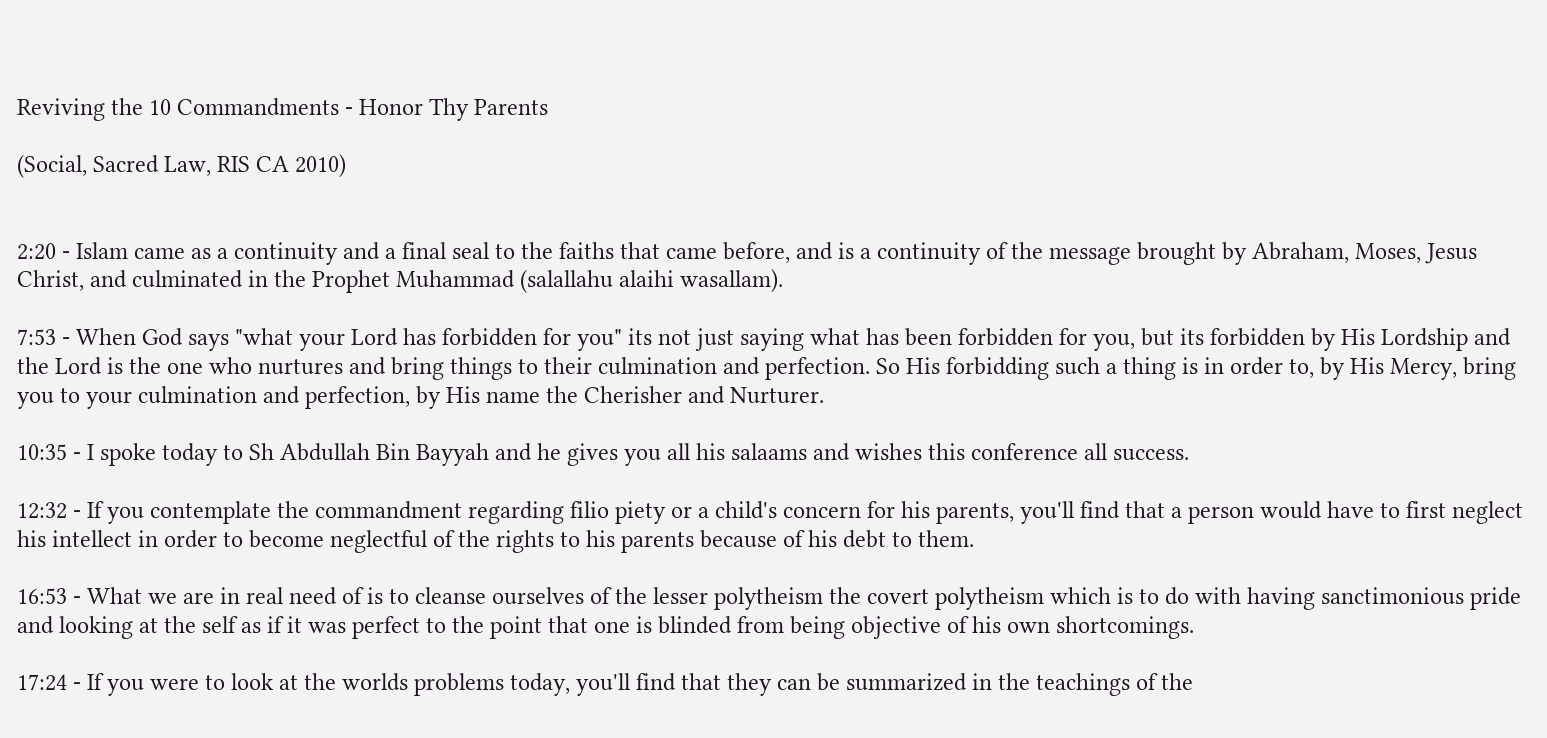Reviving the 10 Commandments - Honor Thy Parents

(Social, Sacred Law, RIS CA 2010)


2:20 - Islam came as a continuity and a final seal to the faiths that came before, and is a continuity of the message brought by Abraham, Moses, Jesus Christ, and culminated in the Prophet Muhammad (salallahu alaihi wasallam).

7:53 - When God says "what your Lord has forbidden for you" its not just saying what has been forbidden for you, but its forbidden by His Lordship and the Lord is the one who nurtures and bring things to their culmination and perfection. So His forbidding such a thing is in order to, by His Mercy, bring you to your culmination and perfection, by His name the Cherisher and Nurturer.

10:35 - I spoke today to Sh Abdullah Bin Bayyah and he gives you all his salaams and wishes this conference all success.

12:32 - If you contemplate the commandment regarding filio piety or a child's concern for his parents, you'll find that a person would have to first neglect his intellect in order to become neglectful of the rights to his parents because of his debt to them.

16:53 - What we are in real need of is to cleanse ourselves of the lesser polytheism the covert polytheism which is to do with having sanctimonious pride and looking at the self as if it was perfect to the point that one is blinded from being objective of his own shortcomings.

17:24 - If you were to look at the worlds problems today, you'll find that they can be summarized in the teachings of the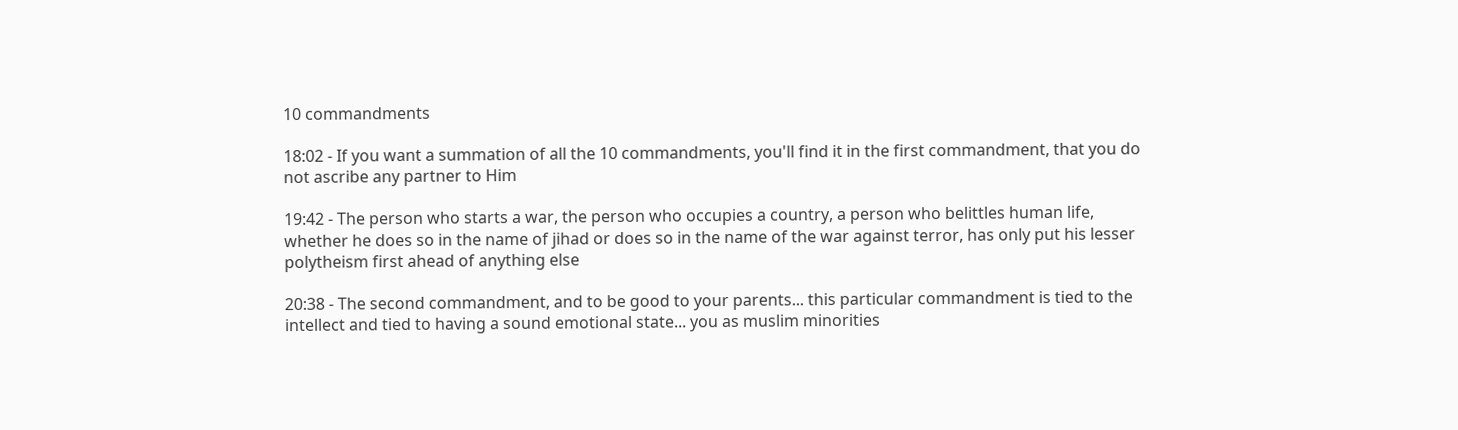10 commandments

18:02 - If you want a summation of all the 10 commandments, you'll find it in the first commandment, that you do not ascribe any partner to Him

19:42 - The person who starts a war, the person who occupies a country, a person who belittles human life, whether he does so in the name of jihad or does so in the name of the war against terror, has only put his lesser polytheism first ahead of anything else

20:38 - The second commandment, and to be good to your parents... this particular commandment is tied to the intellect and tied to having a sound emotional state... you as muslim minorities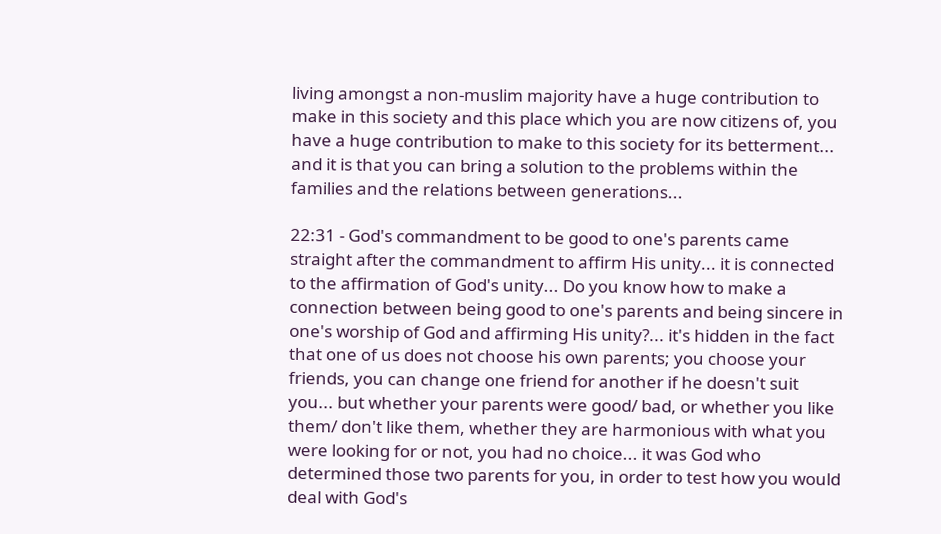living amongst a non-muslim majority have a huge contribution to make in this society and this place which you are now citizens of, you have a huge contribution to make to this society for its betterment... and it is that you can bring a solution to the problems within the families and the relations between generations...

22:31 - God's commandment to be good to one's parents came straight after the commandment to affirm His unity... it is connected to the affirmation of God's unity... Do you know how to make a connection between being good to one's parents and being sincere in one's worship of God and affirming His unity?... it's hidden in the fact that one of us does not choose his own parents; you choose your friends, you can change one friend for another if he doesn't suit you... but whether your parents were good/ bad, or whether you like them/ don't like them, whether they are harmonious with what you were looking for or not, you had no choice... it was God who determined those two parents for you, in order to test how you would deal with God's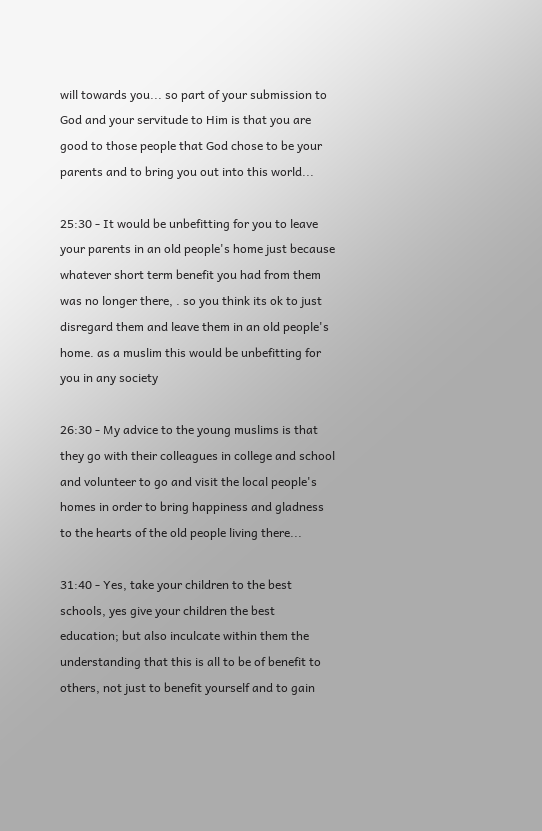will towards you... so part of your submission to God and your servitude to Him is that you are good to those people that God chose to be your parents and to bring you out into this world...

25:30 - It would be unbefitting for you to leave your parents in an old people's home just because whatever short term benefit you had from them was no longer there, . so you think its ok to just disregard them and leave them in an old people's home. as a muslim this would be unbefitting for you in any society

26:30 - My advice to the young muslims is that they go with their colleagues in college and school and volunteer to go and visit the local people's homes in order to bring happiness and gladness to the hearts of the old people living there...

31:40 - Yes, take your children to the best schools, yes give your children the best education; but also inculcate within them the understanding that this is all to be of benefit to others, not just to benefit yourself and to gain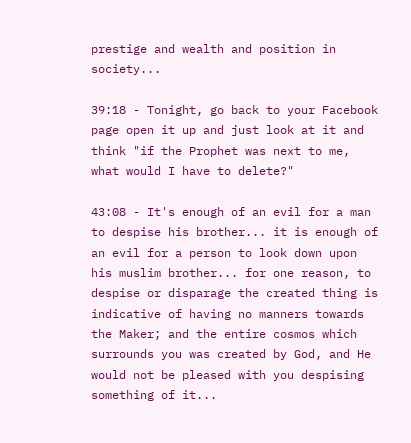prestige and wealth and position in society...

39:18 - Tonight, go back to your Facebook page open it up and just look at it and think "if the Prophet was next to me, what would I have to delete?"

43:08 - It's enough of an evil for a man to despise his brother... it is enough of an evil for a person to look down upon his muslim brother... for one reason, to despise or disparage the created thing is indicative of having no manners towards the Maker; and the entire cosmos which surrounds you was created by God, and He would not be pleased with you despising something of it...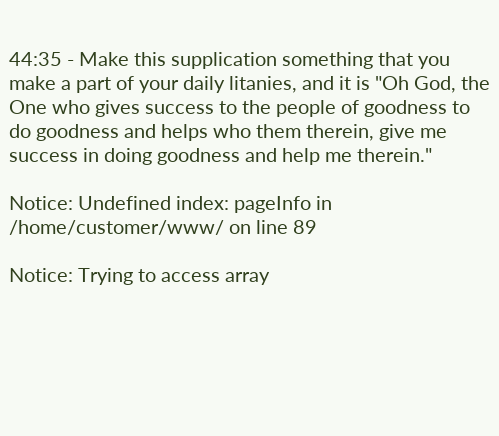44:35 - Make this supplication something that you make a part of your daily litanies, and it is "Oh God, the One who gives success to the people of goodness to do goodness and helps who them therein, give me success in doing goodness and help me therein."

Notice: Undefined index: pageInfo in /home/customer/www/ on line 89

Notice: Trying to access array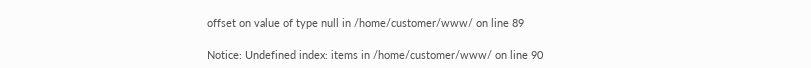offset on value of type null in /home/customer/www/ on line 89

Notice: Undefined index: items in /home/customer/www/ on line 90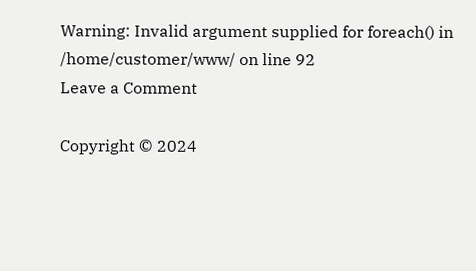Warning: Invalid argument supplied for foreach() in /home/customer/www/ on line 92
Leave a Comment

Copyright © 2024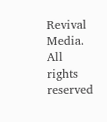Revival Media. All rights reserved